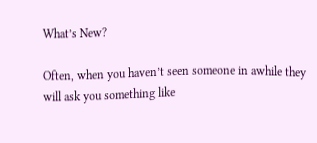What’s New?

Often, when you haven’t seen someone in awhile they will ask you something like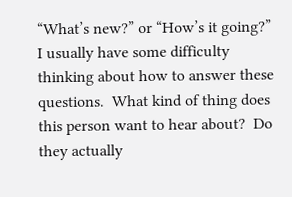“What’s new?” or “How’s it going?”  I usually have some difficulty thinking about how to answer these questions.  What kind of thing does this person want to hear about?  Do they actually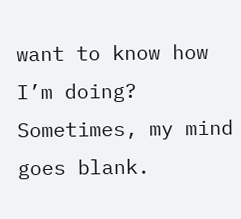want to know how I’m doing?  Sometimes, my mind goes blank.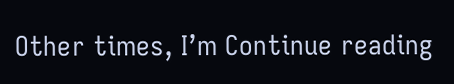Other times, I’m Continue reading